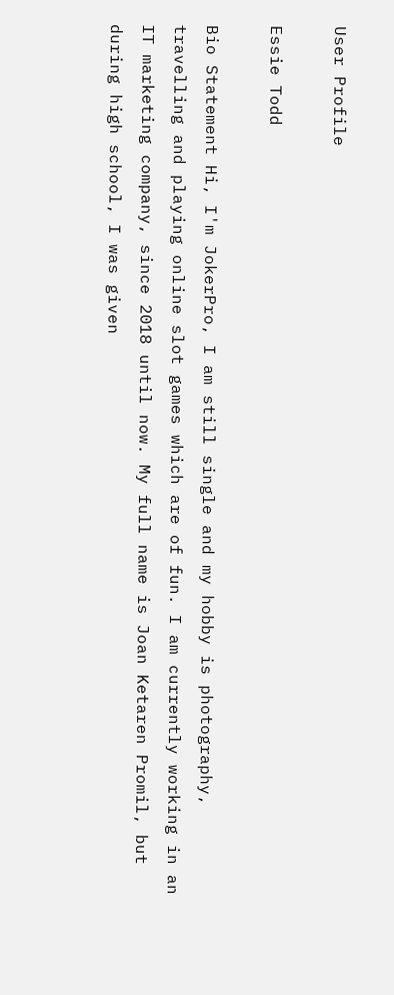User Profile

Essie Todd

Bio Statement Hi, I'm JokerPro, I am still single and my hobby is photography, travelling and playing online slot games which are of fun. I am currently working in an IT marketing company, since 2018 until now. My full name is Joan Ketaren Promil, but during high school, I was given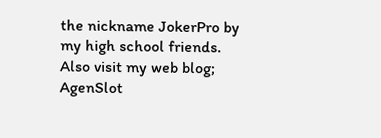the nickname JokerPro by my high school friends. Also visit my web blog; AgenSlot